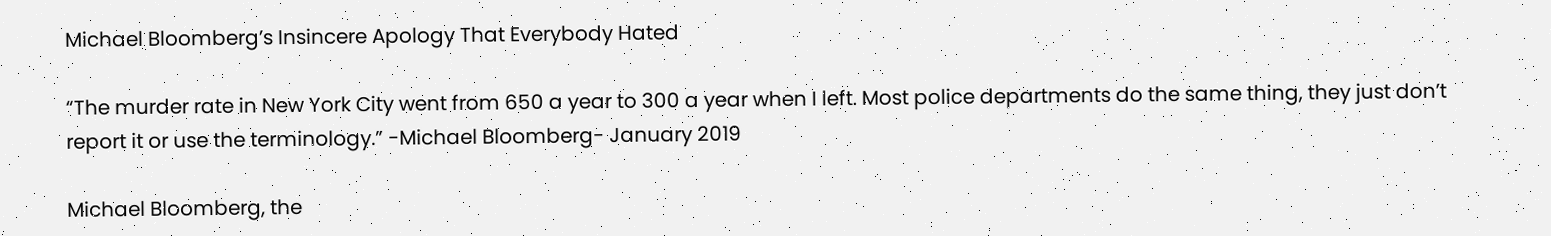Michael Bloomberg’s Insincere Apology That Everybody Hated

“The murder rate in New York City went from 650 a year to 300 a year when I left. Most police departments do the same thing, they just don’t report it or use the terminology.” -Michael Bloomberg- January 2019

Michael Bloomberg, the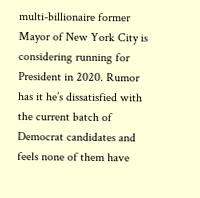multi-billionaire former Mayor of New York City is considering running for President in 2020. Rumor has it he’s dissatisfied with the current batch of Democrat candidates and feels none of them have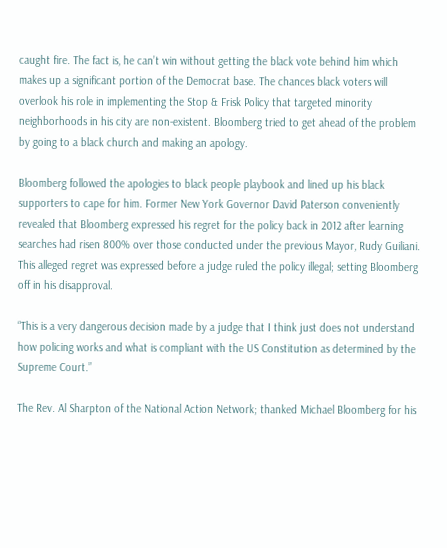caught fire. The fact is, he can’t win without getting the black vote behind him which makes up a significant portion of the Democrat base. The chances black voters will overlook his role in implementing the Stop & Frisk Policy that targeted minority neighborhoods in his city are non-existent. Bloomberg tried to get ahead of the problem by going to a black church and making an apology.

Bloomberg followed the apologies to black people playbook and lined up his black supporters to cape for him. Former New York Governor David Paterson conveniently revealed that Bloomberg expressed his regret for the policy back in 2012 after learning searches had risen 800% over those conducted under the previous Mayor, Rudy Guiliani. This alleged regret was expressed before a judge ruled the policy illegal; setting Bloomberg off in his disapproval.

“This is a very dangerous decision made by a judge that I think just does not understand how policing works and what is compliant with the US Constitution as determined by the Supreme Court.”

The Rev. Al Sharpton of the National Action Network; thanked Michael Bloomberg for his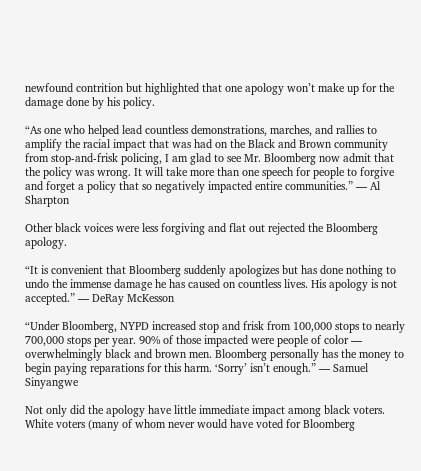newfound contrition but highlighted that one apology won’t make up for the damage done by his policy.

“As one who helped lead countless demonstrations, marches, and rallies to amplify the racial impact that was had on the Black and Brown community from stop-and-frisk policing, I am glad to see Mr. Bloomberg now admit that the policy was wrong. It will take more than one speech for people to forgive and forget a policy that so negatively impacted entire communities.” — Al Sharpton

Other black voices were less forgiving and flat out rejected the Bloomberg apology.

“It is convenient that Bloomberg suddenly apologizes but has done nothing to undo the immense damage he has caused on countless lives. His apology is not accepted.” — DeRay McKesson

“Under Bloomberg, NYPD increased stop and frisk from 100,000 stops to nearly 700,000 stops per year. 90% of those impacted were people of color — overwhelmingly black and brown men. Bloomberg personally has the money to begin paying reparations for this harm. ‘Sorry’ isn’t enough.” — Samuel Sinyangwe

Not only did the apology have little immediate impact among black voters. White voters (many of whom never would have voted for Bloomberg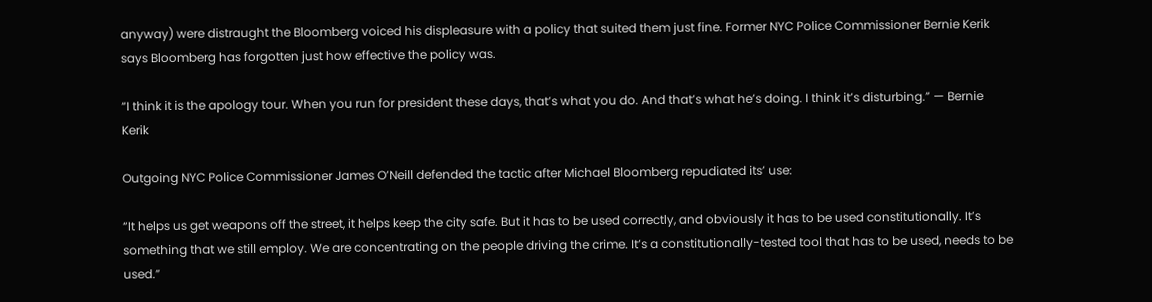anyway) were distraught the Bloomberg voiced his displeasure with a policy that suited them just fine. Former NYC Police Commissioner Bernie Kerik says Bloomberg has forgotten just how effective the policy was.

“I think it is the apology tour. When you run for president these days, that’s what you do. And that’s what he’s doing. I think it’s disturbing.” — Bernie Kerik

Outgoing NYC Police Commissioner James O’Neill defended the tactic after Michael Bloomberg repudiated its’ use:

“It helps us get weapons off the street, it helps keep the city safe. But it has to be used correctly, and obviously it has to be used constitutionally. It’s something that we still employ. We are concentrating on the people driving the crime. It’s a constitutionally-tested tool that has to be used, needs to be used.”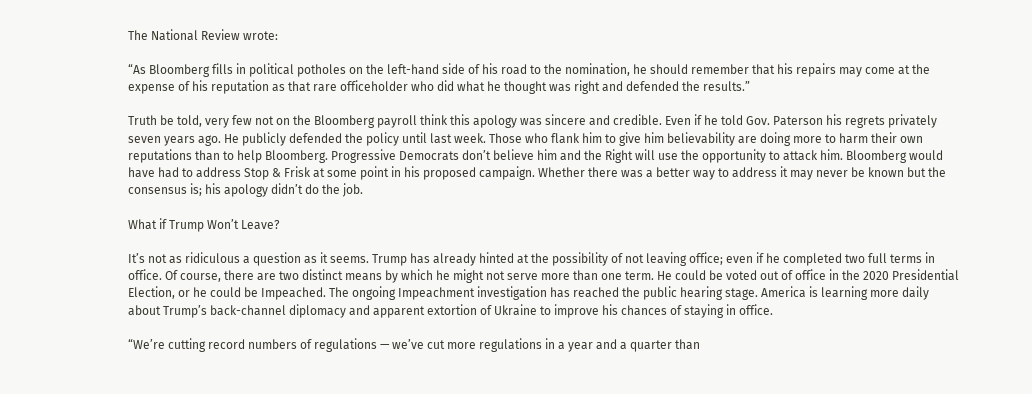The National Review wrote:

“As Bloomberg fills in political potholes on the left-hand side of his road to the nomination, he should remember that his repairs may come at the expense of his reputation as that rare officeholder who did what he thought was right and defended the results.”

Truth be told, very few not on the Bloomberg payroll think this apology was sincere and credible. Even if he told Gov. Paterson his regrets privately seven years ago. He publicly defended the policy until last week. Those who flank him to give him believability are doing more to harm their own reputations than to help Bloomberg. Progressive Democrats don’t believe him and the Right will use the opportunity to attack him. Bloomberg would have had to address Stop & Frisk at some point in his proposed campaign. Whether there was a better way to address it may never be known but the consensus is; his apology didn’t do the job.

What if Trump Won’t Leave?

It’s not as ridiculous a question as it seems. Trump has already hinted at the possibility of not leaving office; even if he completed two full terms in office. Of course, there are two distinct means by which he might not serve more than one term. He could be voted out of office in the 2020 Presidential Election, or he could be Impeached. The ongoing Impeachment investigation has reached the public hearing stage. America is learning more daily about Trump’s back-channel diplomacy and apparent extortion of Ukraine to improve his chances of staying in office.

“We’re cutting record numbers of regulations — we’ve cut more regulations in a year and a quarter than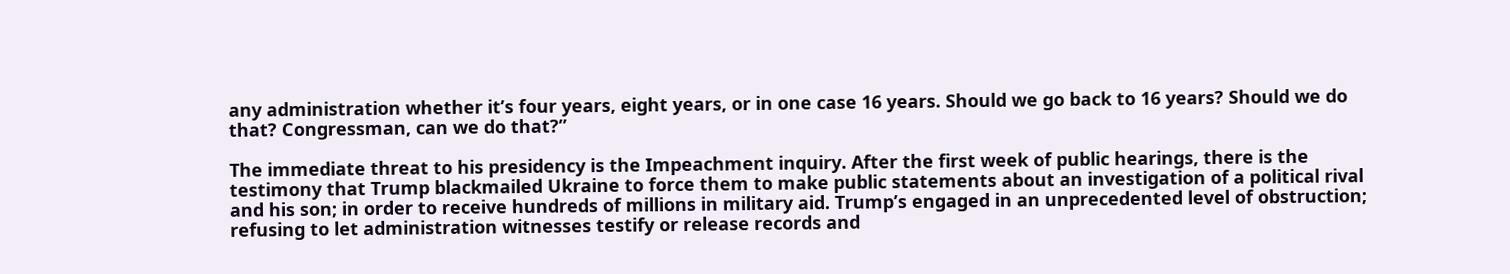any administration whether it’s four years, eight years, or in one case 16 years. Should we go back to 16 years? Should we do that? Congressman, can we do that?”

The immediate threat to his presidency is the Impeachment inquiry. After the first week of public hearings, there is the testimony that Trump blackmailed Ukraine to force them to make public statements about an investigation of a political rival and his son; in order to receive hundreds of millions in military aid. Trump’s engaged in an unprecedented level of obstruction; refusing to let administration witnesses testify or release records and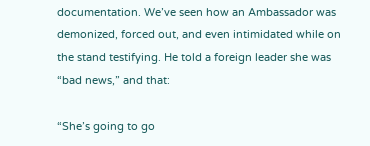documentation. We’ve seen how an Ambassador was demonized, forced out, and even intimidated while on the stand testifying. He told a foreign leader she was “bad news,” and that:

“She’s going to go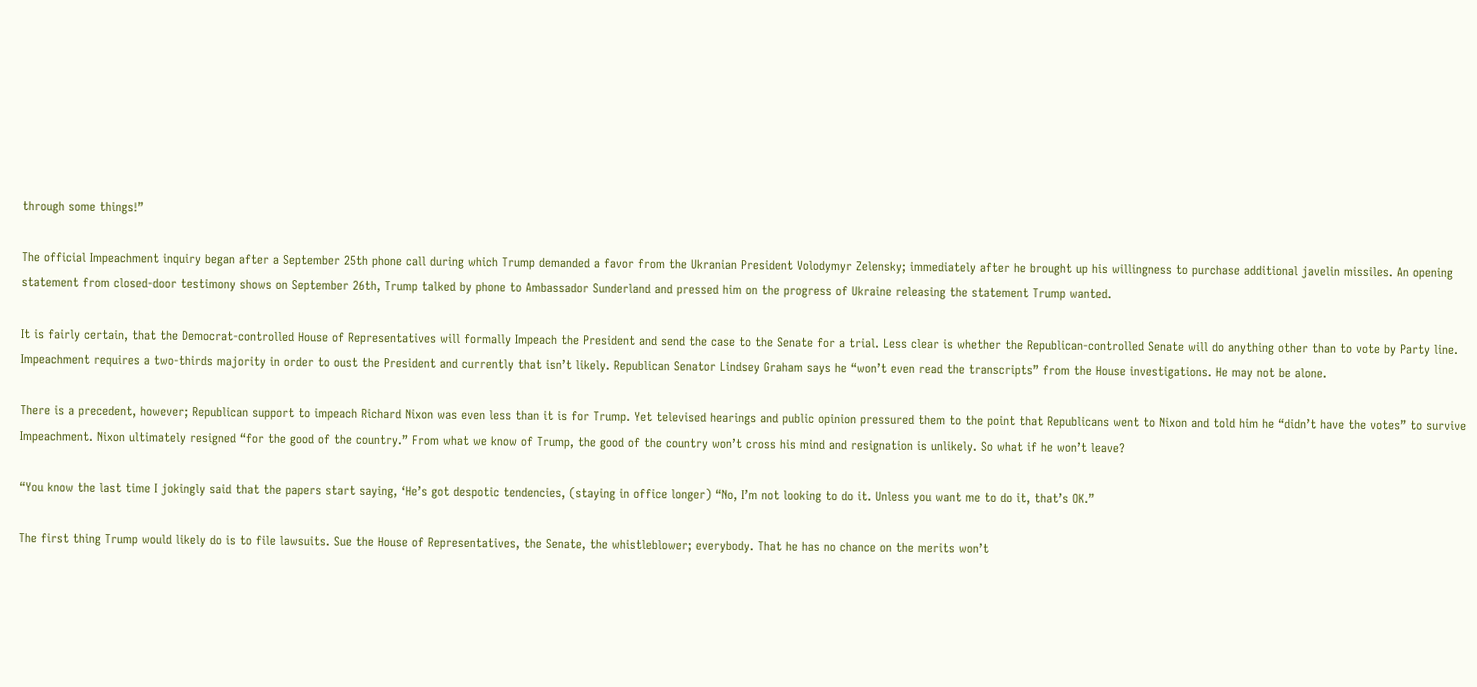through some things!”

The official Impeachment inquiry began after a September 25th phone call during which Trump demanded a favor from the Ukranian President Volodymyr Zelensky; immediately after he brought up his willingness to purchase additional javelin missiles. An opening statement from closed-door testimony shows on September 26th, Trump talked by phone to Ambassador Sunderland and pressed him on the progress of Ukraine releasing the statement Trump wanted.

It is fairly certain, that the Democrat-controlled House of Representatives will formally Impeach the President and send the case to the Senate for a trial. Less clear is whether the Republican-controlled Senate will do anything other than to vote by Party line. Impeachment requires a two-thirds majority in order to oust the President and currently that isn’t likely. Republican Senator Lindsey Graham says he “won’t even read the transcripts” from the House investigations. He may not be alone.

There is a precedent, however; Republican support to impeach Richard Nixon was even less than it is for Trump. Yet televised hearings and public opinion pressured them to the point that Republicans went to Nixon and told him he “didn’t have the votes” to survive Impeachment. Nixon ultimately resigned “for the good of the country.” From what we know of Trump, the good of the country won’t cross his mind and resignation is unlikely. So what if he won’t leave?

“You know the last time I jokingly said that the papers start saying, ‘He’s got despotic tendencies, (staying in office longer) “No, I’m not looking to do it. Unless you want me to do it, that’s OK.”

The first thing Trump would likely do is to file lawsuits. Sue the House of Representatives, the Senate, the whistleblower; everybody. That he has no chance on the merits won’t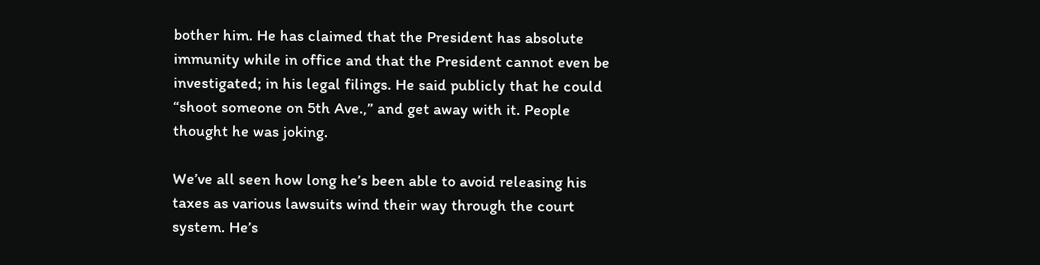bother him. He has claimed that the President has absolute immunity while in office and that the President cannot even be investigated; in his legal filings. He said publicly that he could “shoot someone on 5th Ave.,” and get away with it. People thought he was joking.

We’ve all seen how long he’s been able to avoid releasing his taxes as various lawsuits wind their way through the court system. He’s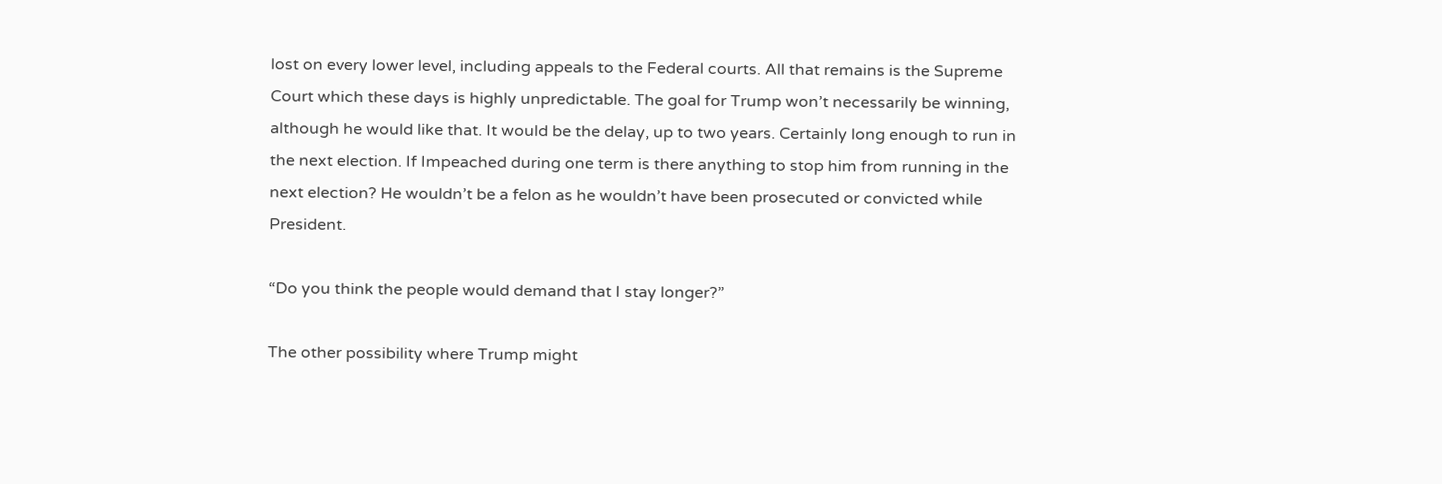lost on every lower level, including appeals to the Federal courts. All that remains is the Supreme Court which these days is highly unpredictable. The goal for Trump won’t necessarily be winning, although he would like that. It would be the delay, up to two years. Certainly long enough to run in the next election. If Impeached during one term is there anything to stop him from running in the next election? He wouldn’t be a felon as he wouldn’t have been prosecuted or convicted while President.

“Do you think the people would demand that I stay longer?”

The other possibility where Trump might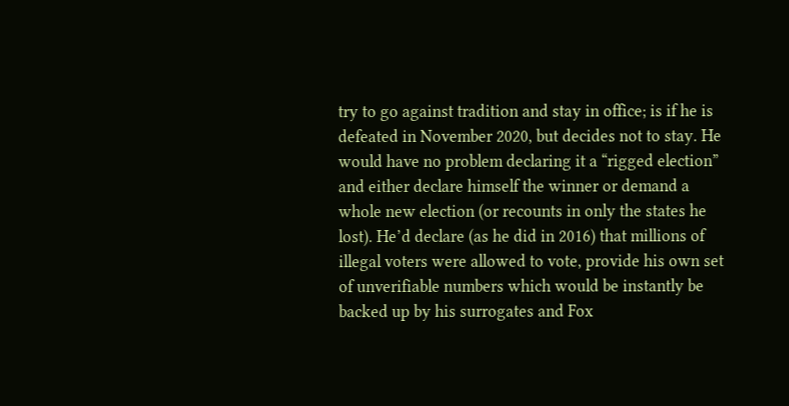try to go against tradition and stay in office; is if he is defeated in November 2020, but decides not to stay. He would have no problem declaring it a “rigged election” and either declare himself the winner or demand a whole new election (or recounts in only the states he lost). He’d declare (as he did in 2016) that millions of illegal voters were allowed to vote, provide his own set of unverifiable numbers which would be instantly be backed up by his surrogates and Fox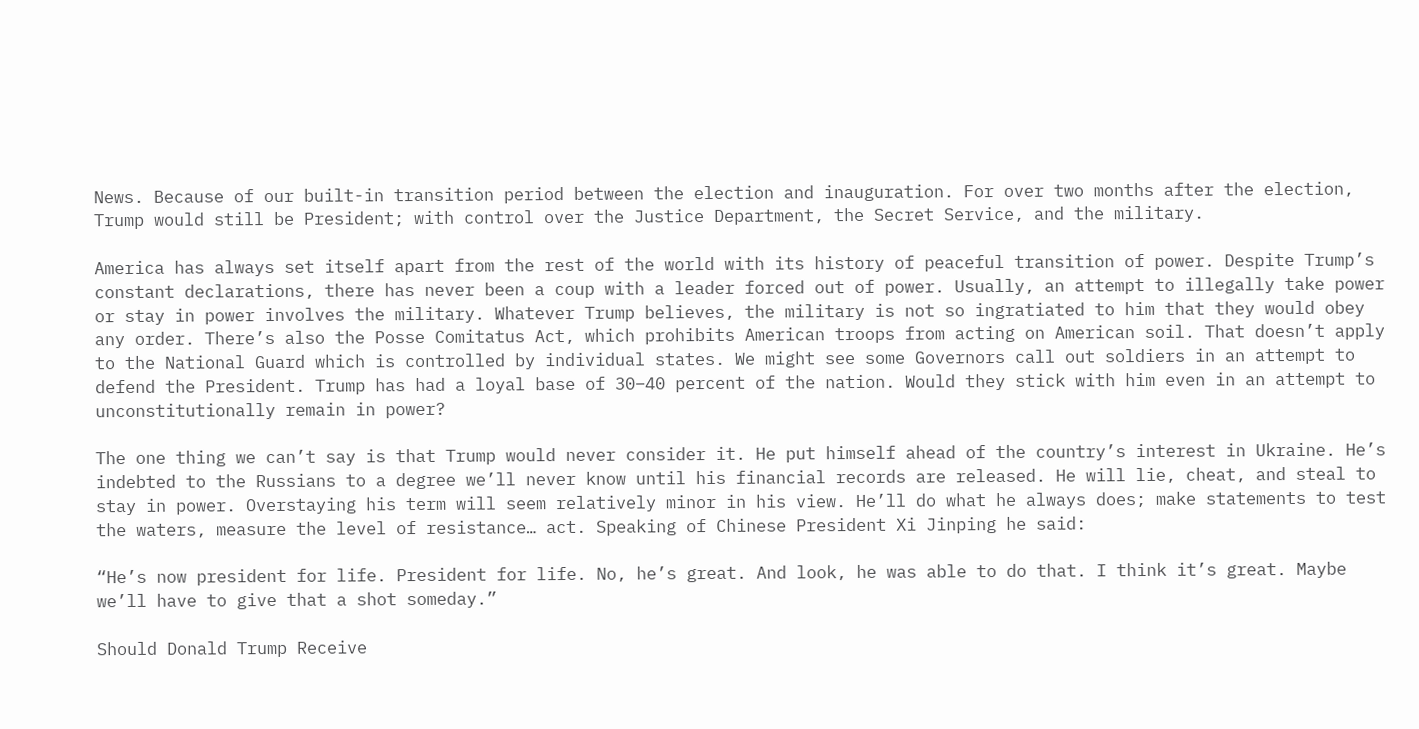News. Because of our built-in transition period between the election and inauguration. For over two months after the election, Trump would still be President; with control over the Justice Department, the Secret Service, and the military.

America has always set itself apart from the rest of the world with its history of peaceful transition of power. Despite Trump’s constant declarations, there has never been a coup with a leader forced out of power. Usually, an attempt to illegally take power or stay in power involves the military. Whatever Trump believes, the military is not so ingratiated to him that they would obey any order. There’s also the Posse Comitatus Act, which prohibits American troops from acting on American soil. That doesn’t apply to the National Guard which is controlled by individual states. We might see some Governors call out soldiers in an attempt to defend the President. Trump has had a loyal base of 30–40 percent of the nation. Would they stick with him even in an attempt to unconstitutionally remain in power?

The one thing we can’t say is that Trump would never consider it. He put himself ahead of the country’s interest in Ukraine. He’s indebted to the Russians to a degree we’ll never know until his financial records are released. He will lie, cheat, and steal to stay in power. Overstaying his term will seem relatively minor in his view. He’ll do what he always does; make statements to test the waters, measure the level of resistance… act. Speaking of Chinese President Xi Jinping he said:

“He’s now president for life. President for life. No, he’s great. And look, he was able to do that. I think it’s great. Maybe we’ll have to give that a shot someday.”

Should Donald Trump Receive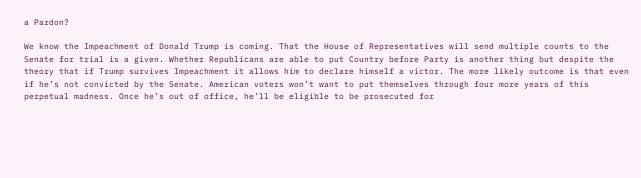a Pardon?

We know the Impeachment of Donald Trump is coming. That the House of Representatives will send multiple counts to the Senate for trial is a given. Whether Republicans are able to put Country before Party is another thing but despite the theory that if Trump survives Impeachment it allows him to declare himself a victor. The more likely outcome is that even if he’s not convicted by the Senate. American voters won’t want to put themselves through four more years of this perpetual madness. Once he’s out of office, he’ll be eligible to be prosecuted for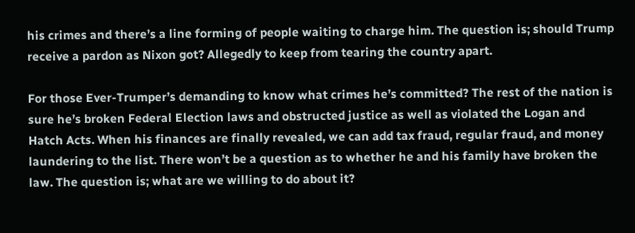his crimes and there’s a line forming of people waiting to charge him. The question is; should Trump receive a pardon as Nixon got? Allegedly to keep from tearing the country apart.

For those Ever-Trumper’s demanding to know what crimes he’s committed? The rest of the nation is sure he’s broken Federal Election laws and obstructed justice as well as violated the Logan and Hatch Acts. When his finances are finally revealed, we can add tax fraud, regular fraud, and money laundering to the list. There won’t be a question as to whether he and his family have broken the law. The question is; what are we willing to do about it?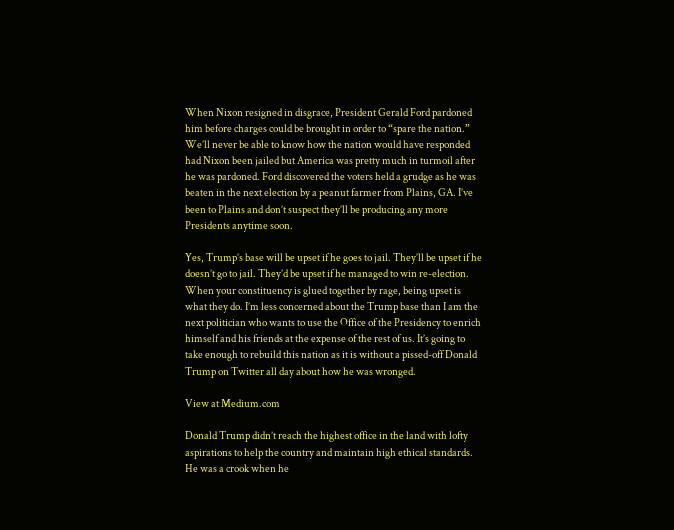When Nixon resigned in disgrace, President Gerald Ford pardoned him before charges could be brought in order to “spare the nation.” We’ll never be able to know how the nation would have responded had Nixon been jailed but America was pretty much in turmoil after he was pardoned. Ford discovered the voters held a grudge as he was beaten in the next election by a peanut farmer from Plains, GA. I’ve been to Plains and don’t suspect they’ll be producing any more Presidents anytime soon.

Yes, Trump’s base will be upset if he goes to jail. They’ll be upset if he doesn’t go to jail. They’d be upset if he managed to win re-election. When your constituency is glued together by rage, being upset is what they do. I’m less concerned about the Trump base than I am the next politician who wants to use the Office of the Presidency to enrich himself and his friends at the expense of the rest of us. It’s going to take enough to rebuild this nation as it is without a pissed-off Donald Trump on Twitter all day about how he was wronged.

View at Medium.com

Donald Trump didn’t reach the highest office in the land with lofty aspirations to help the country and maintain high ethical standards. He was a crook when he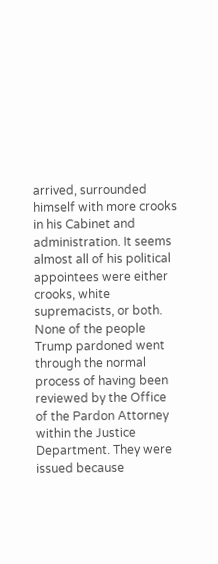arrived, surrounded himself with more crooks in his Cabinet and administration. It seems almost all of his political appointees were either crooks, white supremacists, or both. None of the people Trump pardoned went through the normal process of having been reviewed by the Office of the Pardon Attorney within the Justice Department. They were issued because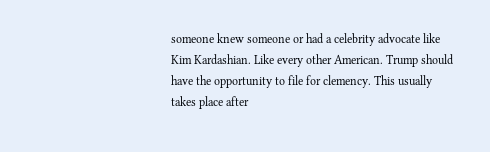someone knew someone or had a celebrity advocate like Kim Kardashian. Like every other American. Trump should have the opportunity to file for clemency. This usually takes place after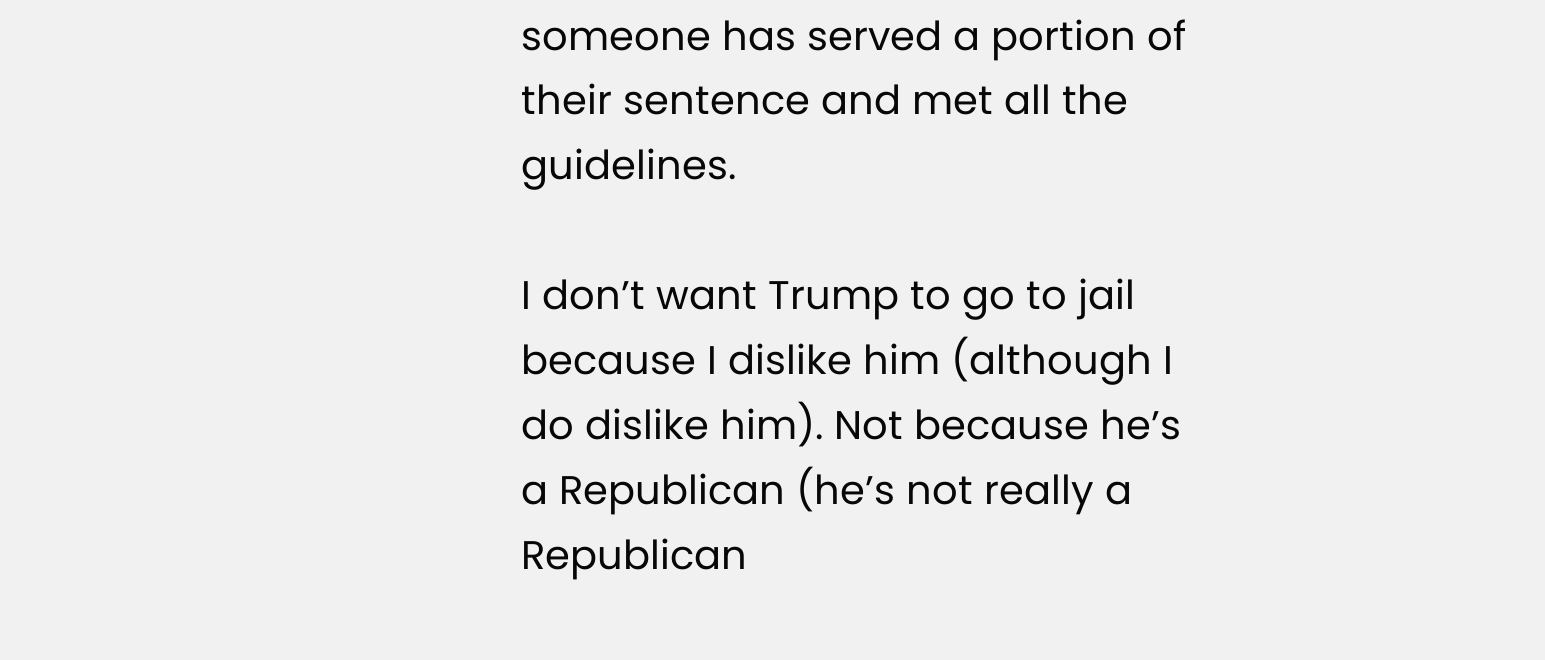someone has served a portion of their sentence and met all the guidelines.

I don’t want Trump to go to jail because I dislike him (although I do dislike him). Not because he’s a Republican (he’s not really a Republican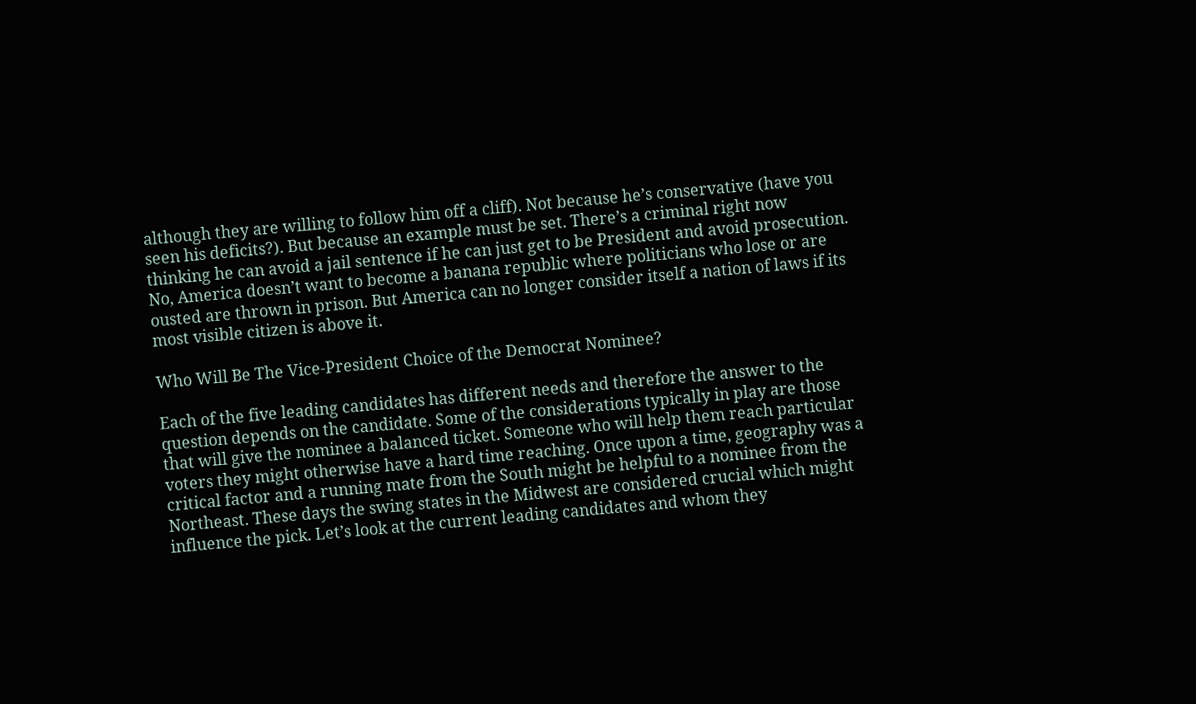although they are willing to follow him off a cliff). Not because he’s conservative (have you seen his deficits?). But because an example must be set. There’s a criminal right now thinking he can avoid a jail sentence if he can just get to be President and avoid prosecution. No, America doesn’t want to become a banana republic where politicians who lose or are ousted are thrown in prison. But America can no longer consider itself a nation of laws if its most visible citizen is above it.

Who Will Be The Vice-President Choice of the Democrat Nominee?

Each of the five leading candidates has different needs and therefore the answer to the question depends on the candidate. Some of the considerations typically in play are those that will give the nominee a balanced ticket. Someone who will help them reach particular voters they might otherwise have a hard time reaching. Once upon a time, geography was a critical factor and a running mate from the South might be helpful to a nominee from the Northeast. These days the swing states in the Midwest are considered crucial which might influence the pick. Let’s look at the current leading candidates and whom they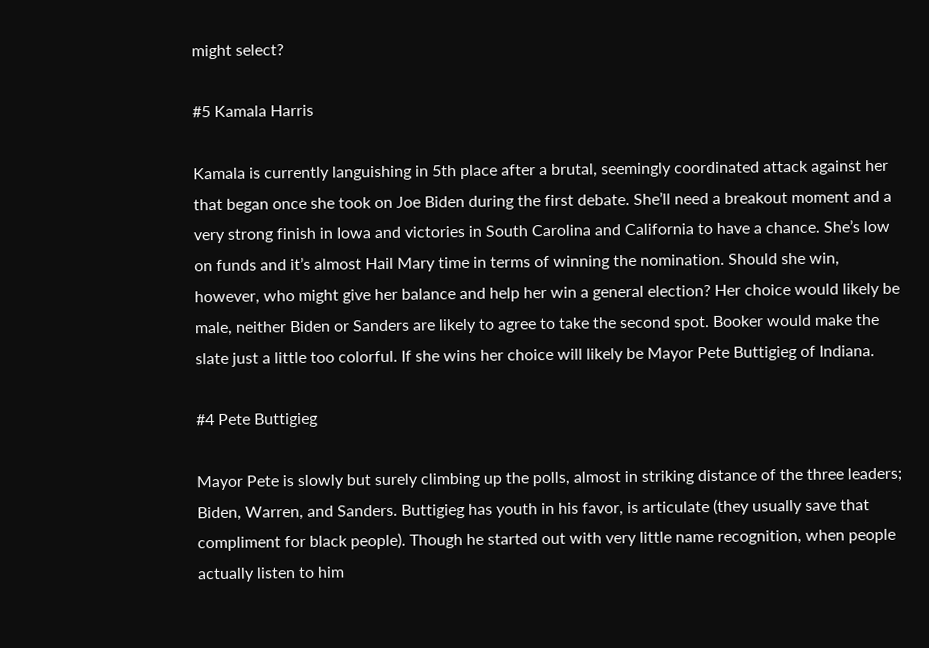might select?

#5 Kamala Harris

Kamala is currently languishing in 5th place after a brutal, seemingly coordinated attack against her that began once she took on Joe Biden during the first debate. She’ll need a breakout moment and a very strong finish in Iowa and victories in South Carolina and California to have a chance. She’s low on funds and it’s almost Hail Mary time in terms of winning the nomination. Should she win, however, who might give her balance and help her win a general election? Her choice would likely be male, neither Biden or Sanders are likely to agree to take the second spot. Booker would make the slate just a little too colorful. If she wins her choice will likely be Mayor Pete Buttigieg of Indiana.

#4 Pete Buttigieg

Mayor Pete is slowly but surely climbing up the polls, almost in striking distance of the three leaders; Biden, Warren, and Sanders. Buttigieg has youth in his favor, is articulate (they usually save that compliment for black people). Though he started out with very little name recognition, when people actually listen to him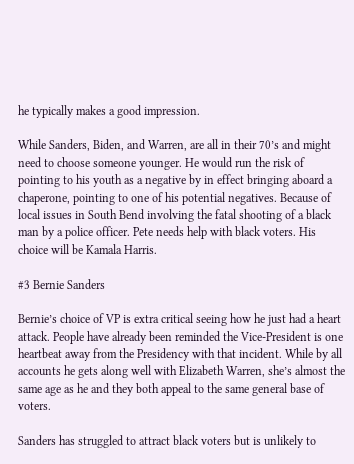he typically makes a good impression.

While Sanders, Biden, and Warren, are all in their 70’s and might need to choose someone younger. He would run the risk of pointing to his youth as a negative by in effect bringing aboard a chaperone, pointing to one of his potential negatives. Because of local issues in South Bend involving the fatal shooting of a black man by a police officer. Pete needs help with black voters. His choice will be Kamala Harris.

#3 Bernie Sanders

Bernie’s choice of VP is extra critical seeing how he just had a heart attack. People have already been reminded the Vice-President is one heartbeat away from the Presidency with that incident. While by all accounts he gets along well with Elizabeth Warren, she’s almost the same age as he and they both appeal to the same general base of voters.

Sanders has struggled to attract black voters but is unlikely to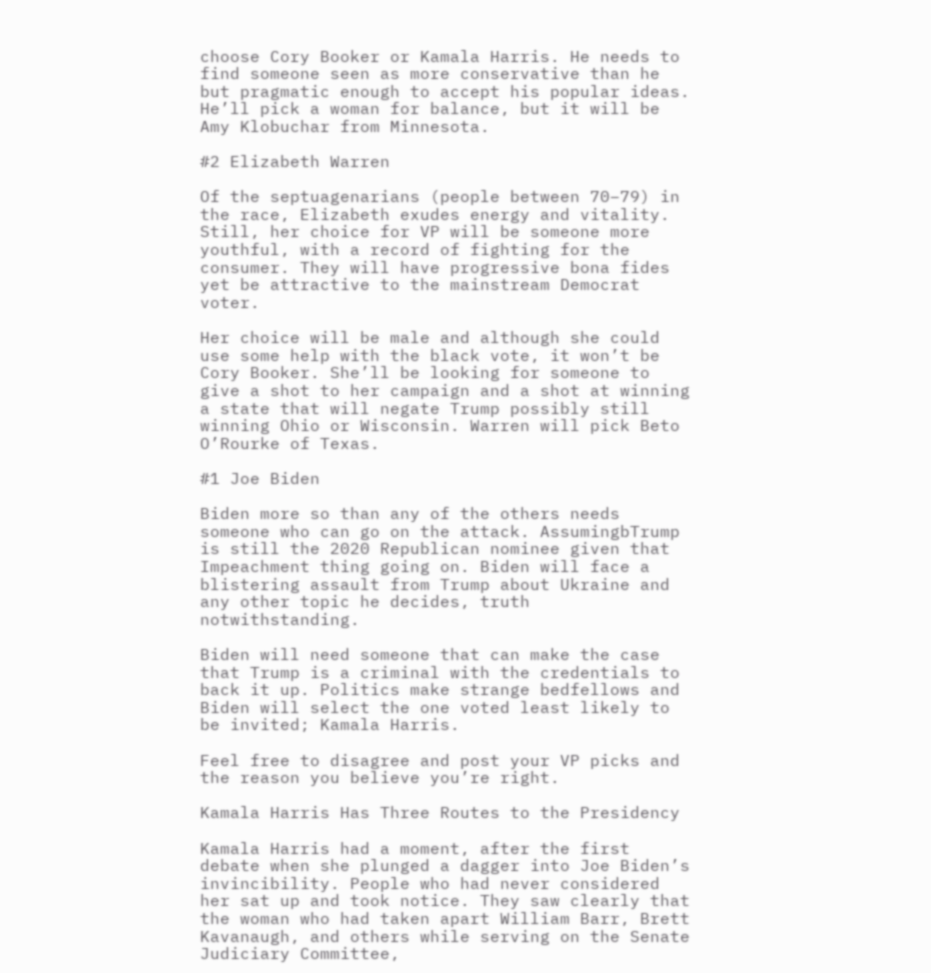choose Cory Booker or Kamala Harris. He needs to find someone seen as more conservative than he but pragmatic enough to accept his popular ideas. He’ll pick a woman for balance, but it will be Amy Klobuchar from Minnesota.

#2 Elizabeth Warren

Of the septuagenarians (people between 70–79) in the race, Elizabeth exudes energy and vitality. Still, her choice for VP will be someone more youthful, with a record of fighting for the consumer. They will have progressive bona fides yet be attractive to the mainstream Democrat voter.

Her choice will be male and although she could use some help with the black vote, it won’t be Cory Booker. She’ll be looking for someone to give a shot to her campaign and a shot at winning a state that will negate Trump possibly still winning Ohio or Wisconsin. Warren will pick Beto O’Rourke of Texas.

#1 Joe Biden

Biden more so than any of the others needs someone who can go on the attack. AssumingbTrump is still the 2020 Republican nominee given that Impeachment thing going on. Biden will face a blistering assault from Trump about Ukraine and any other topic he decides, truth notwithstanding.

Biden will need someone that can make the case that Trump is a criminal with the credentials to back it up. Politics make strange bedfellows and Biden will select the one voted least likely to be invited; Kamala Harris.

Feel free to disagree and post your VP picks and the reason you believe you’re right.

Kamala Harris Has Three Routes to the Presidency

Kamala Harris had a moment, after the first debate when she plunged a dagger into Joe Biden’s invincibility. People who had never considered her sat up and took notice. They saw clearly that the woman who had taken apart William Barr, Brett Kavanaugh, and others while serving on the Senate Judiciary Committee,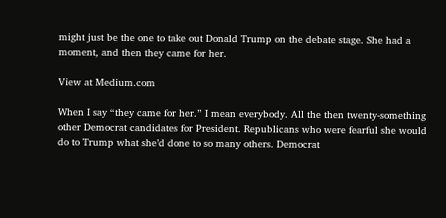might just be the one to take out Donald Trump on the debate stage. She had a moment, and then they came for her.

View at Medium.com

When I say “they came for her.” I mean everybody. All the then twenty-something other Democrat candidates for President. Republicans who were fearful she would do to Trump what she’d done to so many others. Democrat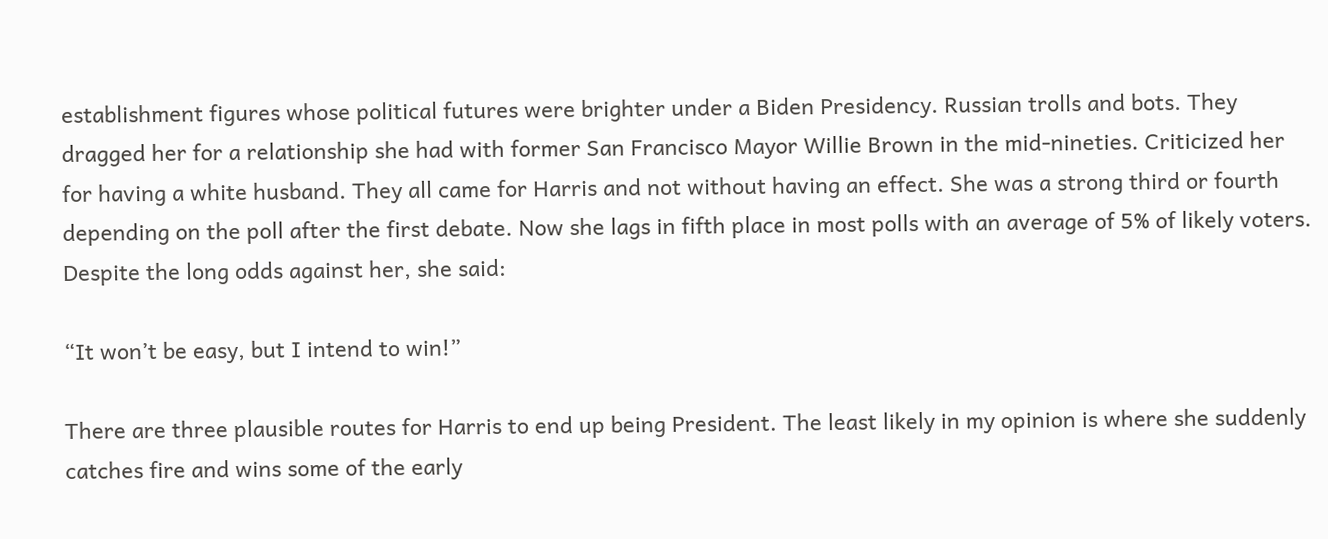establishment figures whose political futures were brighter under a Biden Presidency. Russian trolls and bots. They dragged her for a relationship she had with former San Francisco Mayor Willie Brown in the mid-nineties. Criticized her for having a white husband. They all came for Harris and not without having an effect. She was a strong third or fourth depending on the poll after the first debate. Now she lags in fifth place in most polls with an average of 5% of likely voters. Despite the long odds against her, she said:

“It won’t be easy, but I intend to win!”

There are three plausible routes for Harris to end up being President. The least likely in my opinion is where she suddenly catches fire and wins some of the early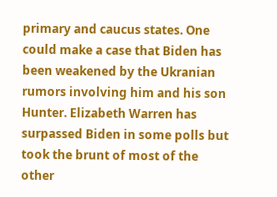primary and caucus states. One could make a case that Biden has been weakened by the Ukranian rumors involving him and his son Hunter. Elizabeth Warren has surpassed Biden in some polls but took the brunt of most of the other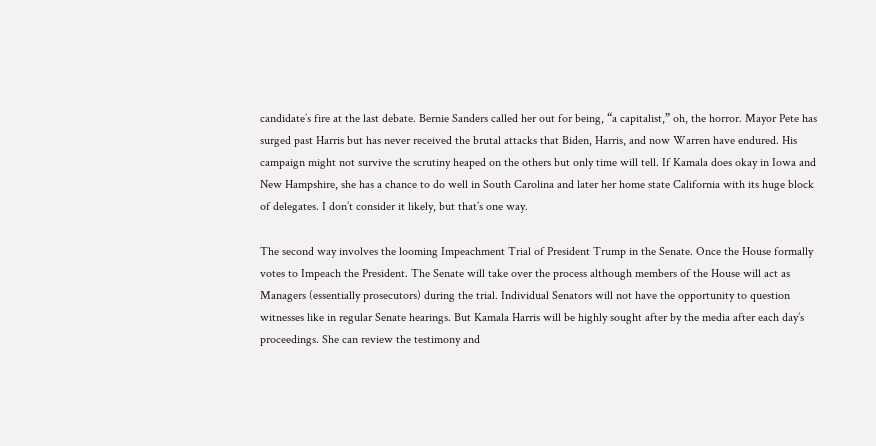candidate’s fire at the last debate. Bernie Sanders called her out for being, “a capitalist,” oh, the horror. Mayor Pete has surged past Harris but has never received the brutal attacks that Biden, Harris, and now Warren have endured. His campaign might not survive the scrutiny heaped on the others but only time will tell. If Kamala does okay in Iowa and New Hampshire, she has a chance to do well in South Carolina and later her home state California with its huge block of delegates. I don’t consider it likely, but that’s one way.

The second way involves the looming Impeachment Trial of President Trump in the Senate. Once the House formally votes to Impeach the President. The Senate will take over the process although members of the House will act as Managers (essentially prosecutors) during the trial. Individual Senators will not have the opportunity to question witnesses like in regular Senate hearings. But Kamala Harris will be highly sought after by the media after each day’s proceedings. She can review the testimony and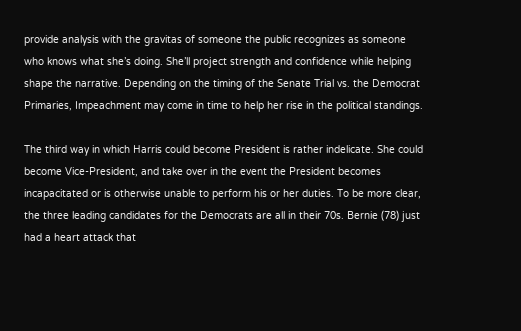provide analysis with the gravitas of someone the public recognizes as someone who knows what she’s doing. She’ll project strength and confidence while helping shape the narrative. Depending on the timing of the Senate Trial vs. the Democrat Primaries, Impeachment may come in time to help her rise in the political standings.

The third way in which Harris could become President is rather indelicate. She could become Vice-President, and take over in the event the President becomes incapacitated or is otherwise unable to perform his or her duties. To be more clear, the three leading candidates for the Democrats are all in their 70s. Bernie (78) just had a heart attack that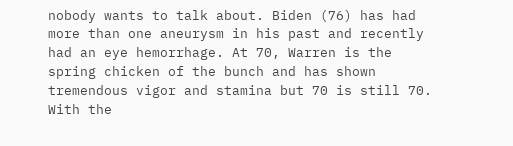nobody wants to talk about. Biden (76) has had more than one aneurysm in his past and recently had an eye hemorrhage. At 70, Warren is the spring chicken of the bunch and has shown tremendous vigor and stamina but 70 is still 70. With the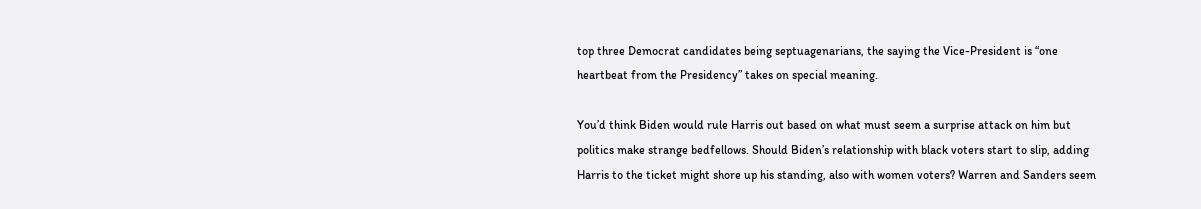top three Democrat candidates being septuagenarians, the saying the Vice-President is “one heartbeat from the Presidency” takes on special meaning.

You’d think Biden would rule Harris out based on what must seem a surprise attack on him but politics make strange bedfellows. Should Biden’s relationship with black voters start to slip, adding Harris to the ticket might shore up his standing, also with women voters? Warren and Sanders seem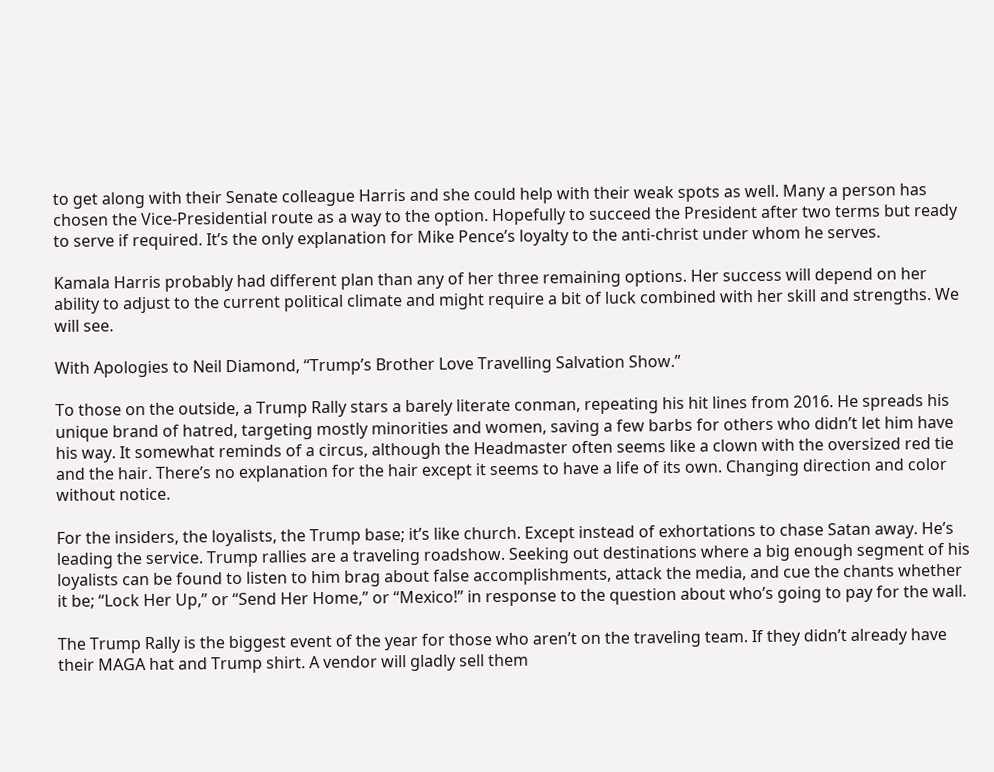to get along with their Senate colleague Harris and she could help with their weak spots as well. Many a person has chosen the Vice-Presidential route as a way to the option. Hopefully to succeed the President after two terms but ready to serve if required. It’s the only explanation for Mike Pence’s loyalty to the anti-christ under whom he serves.

Kamala Harris probably had different plan than any of her three remaining options. Her success will depend on her ability to adjust to the current political climate and might require a bit of luck combined with her skill and strengths. We will see.

With Apologies to Neil Diamond, “Trump’s Brother Love Travelling Salvation Show.”

To those on the outside, a Trump Rally stars a barely literate conman, repeating his hit lines from 2016. He spreads his unique brand of hatred, targeting mostly minorities and women, saving a few barbs for others who didn’t let him have his way. It somewhat reminds of a circus, although the Headmaster often seems like a clown with the oversized red tie and the hair. There’s no explanation for the hair except it seems to have a life of its own. Changing direction and color without notice.

For the insiders, the loyalists, the Trump base; it’s like church. Except instead of exhortations to chase Satan away. He’s leading the service. Trump rallies are a traveling roadshow. Seeking out destinations where a big enough segment of his loyalists can be found to listen to him brag about false accomplishments, attack the media, and cue the chants whether it be; “Lock Her Up,” or “Send Her Home,” or “Mexico!” in response to the question about who’s going to pay for the wall.

The Trump Rally is the biggest event of the year for those who aren’t on the traveling team. If they didn’t already have their MAGA hat and Trump shirt. A vendor will gladly sell them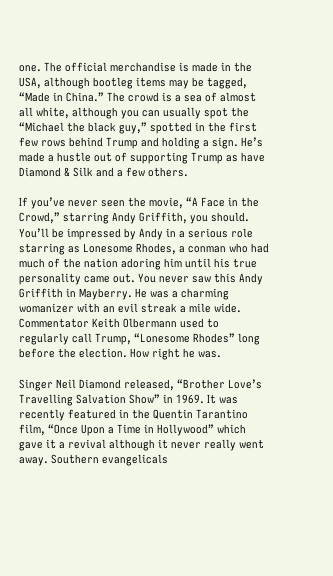one. The official merchandise is made in the USA, although bootleg items may be tagged, “Made in China.” The crowd is a sea of almost all white, although you can usually spot the “Michael the black guy,” spotted in the first few rows behind Trump and holding a sign. He’s made a hustle out of supporting Trump as have Diamond & Silk and a few others.

If you’ve never seen the movie, “A Face in the Crowd,” starring Andy Griffith, you should. You’ll be impressed by Andy in a serious role starring as Lonesome Rhodes, a conman who had much of the nation adoring him until his true personality came out. You never saw this Andy Griffith in Mayberry. He was a charming womanizer with an evil streak a mile wide. Commentator Keith Olbermann used to regularly call Trump, “Lonesome Rhodes” long before the election. How right he was.

Singer Neil Diamond released, “Brother Love’s Travelling Salvation Show” in 1969. It was recently featured in the Quentin Tarantino film, “Once Upon a Time in Hollywood” which gave it a revival although it never really went away. Southern evangelicals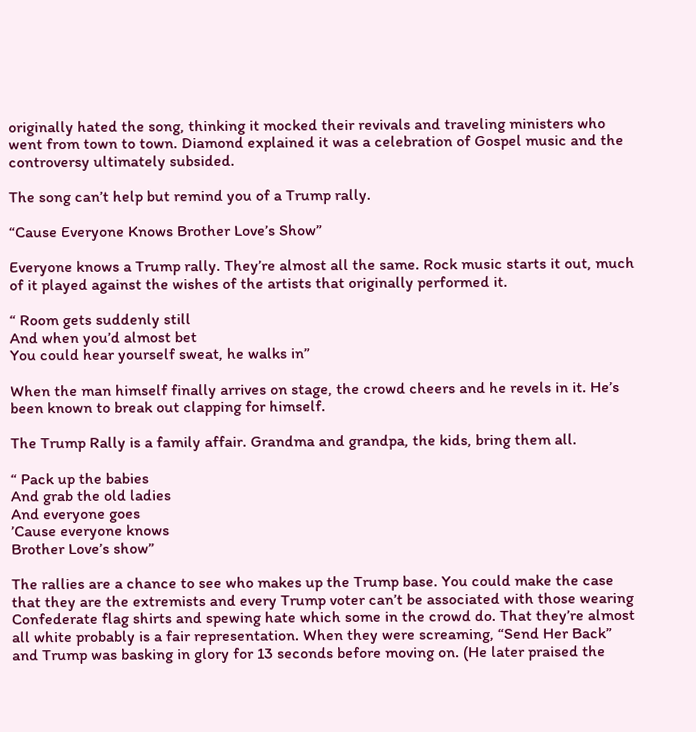originally hated the song, thinking it mocked their revivals and traveling ministers who went from town to town. Diamond explained it was a celebration of Gospel music and the controversy ultimately subsided.

The song can’t help but remind you of a Trump rally.

“Cause Everyone Knows Brother Love’s Show”

Everyone knows a Trump rally. They’re almost all the same. Rock music starts it out, much of it played against the wishes of the artists that originally performed it.

“ Room gets suddenly still
And when you’d almost bet
You could hear yourself sweat, he walks in”

When the man himself finally arrives on stage, the crowd cheers and he revels in it. He’s been known to break out clapping for himself.

The Trump Rally is a family affair. Grandma and grandpa, the kids, bring them all.

“ Pack up the babies
And grab the old ladies
And everyone goes
’Cause everyone knows
Brother Love’s show”

The rallies are a chance to see who makes up the Trump base. You could make the case that they are the extremists and every Trump voter can’t be associated with those wearing Confederate flag shirts and spewing hate which some in the crowd do. That they’re almost all white probably is a fair representation. When they were screaming, “Send Her Back” and Trump was basking in glory for 13 seconds before moving on. (He later praised the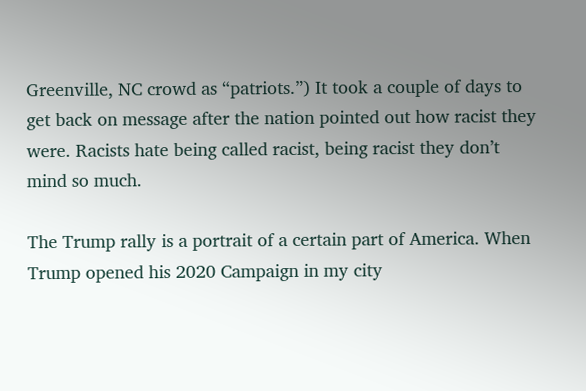Greenville, NC crowd as “patriots.”) It took a couple of days to get back on message after the nation pointed out how racist they were. Racists hate being called racist, being racist they don’t mind so much.

The Trump rally is a portrait of a certain part of America. When Trump opened his 2020 Campaign in my city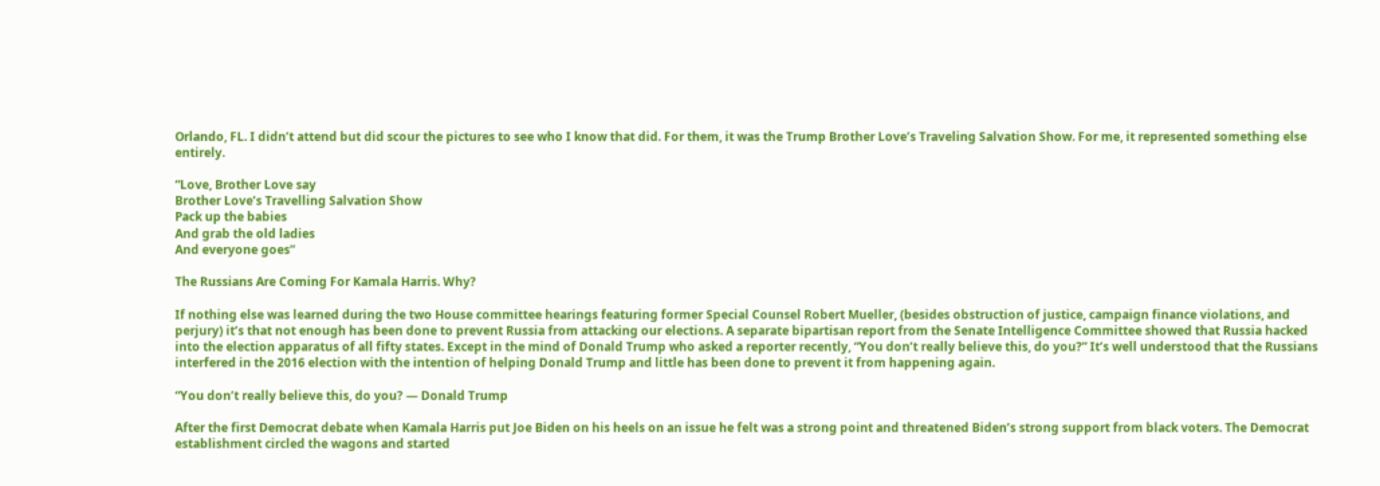Orlando, FL. I didn’t attend but did scour the pictures to see who I know that did. For them, it was the Trump Brother Love’s Traveling Salvation Show. For me, it represented something else entirely.

“Love, Brother Love say
Brother Love’s Travelling Salvation Show
Pack up the babies
And grab the old ladies
And everyone goes”

The Russians Are Coming For Kamala Harris. Why?

If nothing else was learned during the two House committee hearings featuring former Special Counsel Robert Mueller, (besides obstruction of justice, campaign finance violations, and perjury) it’s that not enough has been done to prevent Russia from attacking our elections. A separate bipartisan report from the Senate Intelligence Committee showed that Russia hacked into the election apparatus of all fifty states. Except in the mind of Donald Trump who asked a reporter recently, “You don’t really believe this, do you?” It’s well understood that the Russians interfered in the 2016 election with the intention of helping Donald Trump and little has been done to prevent it from happening again.

“You don’t really believe this, do you? — Donald Trump

After the first Democrat debate when Kamala Harris put Joe Biden on his heels on an issue he felt was a strong point and threatened Biden’s strong support from black voters. The Democrat establishment circled the wagons and started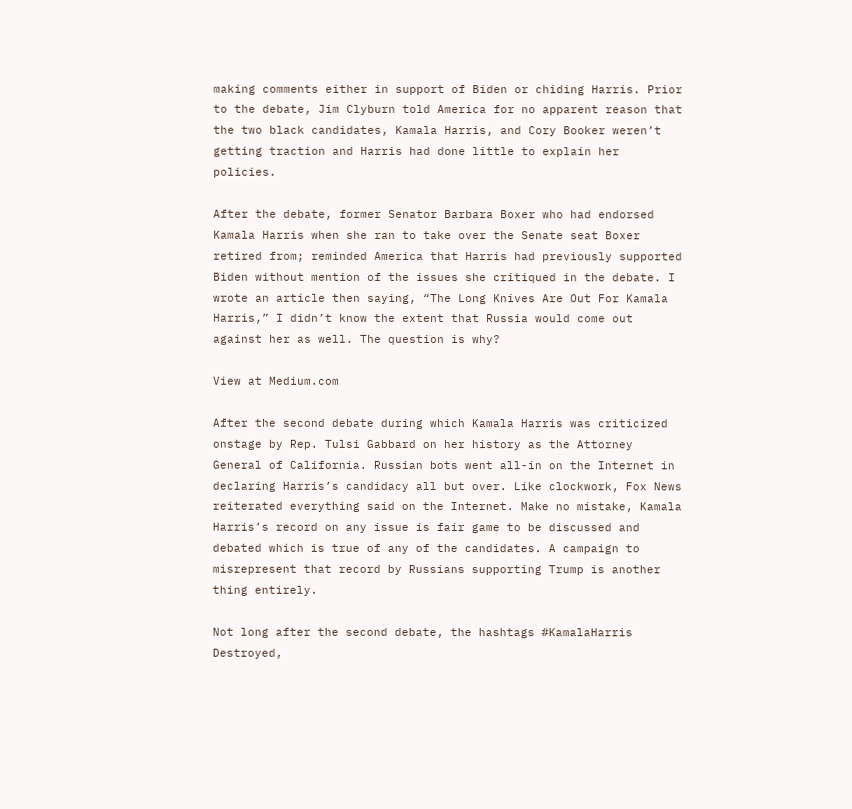making comments either in support of Biden or chiding Harris. Prior to the debate, Jim Clyburn told America for no apparent reason that the two black candidates, Kamala Harris, and Cory Booker weren’t getting traction and Harris had done little to explain her policies.

After the debate, former Senator Barbara Boxer who had endorsed Kamala Harris when she ran to take over the Senate seat Boxer retired from; reminded America that Harris had previously supported Biden without mention of the issues she critiqued in the debate. I wrote an article then saying, “The Long Knives Are Out For Kamala Harris,” I didn’t know the extent that Russia would come out against her as well. The question is why?

View at Medium.com

After the second debate during which Kamala Harris was criticized onstage by Rep. Tulsi Gabbard on her history as the Attorney General of California. Russian bots went all-in on the Internet in declaring Harris’s candidacy all but over. Like clockwork, Fox News reiterated everything said on the Internet. Make no mistake, Kamala Harris’s record on any issue is fair game to be discussed and debated which is true of any of the candidates. A campaign to misrepresent that record by Russians supporting Trump is another thing entirely.

Not long after the second debate, the hashtags #KamalaHarris Destroyed,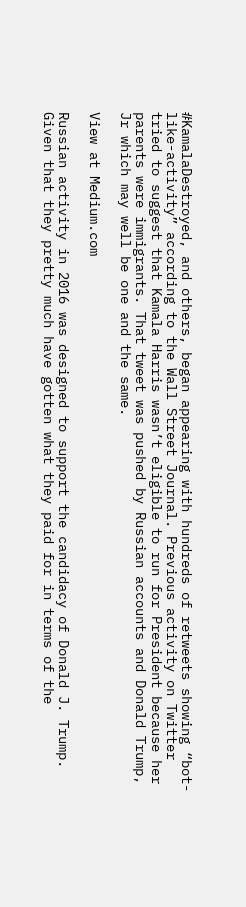#KamalaDestroyed, and others, began appearing with hundreds of retweets showing “bot-like-activity” according to the Wall Street Journal. Previous activity on Twitter tried to suggest that Kamala Harris wasn’t eligible to run for President because her parents were immigrants. That tweet was pushed by Russian accounts and Donald Trump, Jr which may well be one and the same.

View at Medium.com

Russian activity in 2016 was designed to support the candidacy of Donald J. Trump. Given that they pretty much have gotten what they paid for in terms of the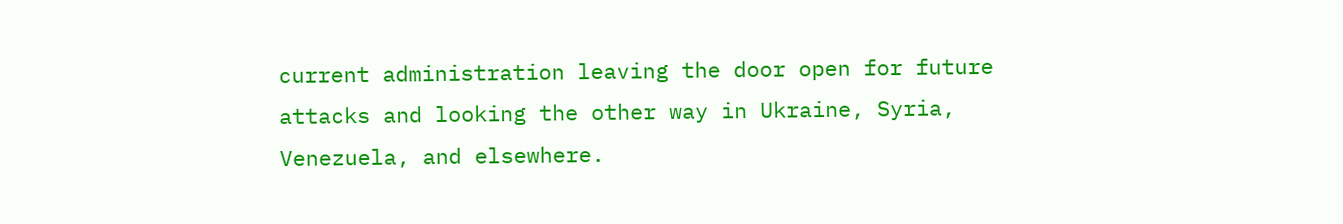current administration leaving the door open for future attacks and looking the other way in Ukraine, Syria, Venezuela, and elsewhere.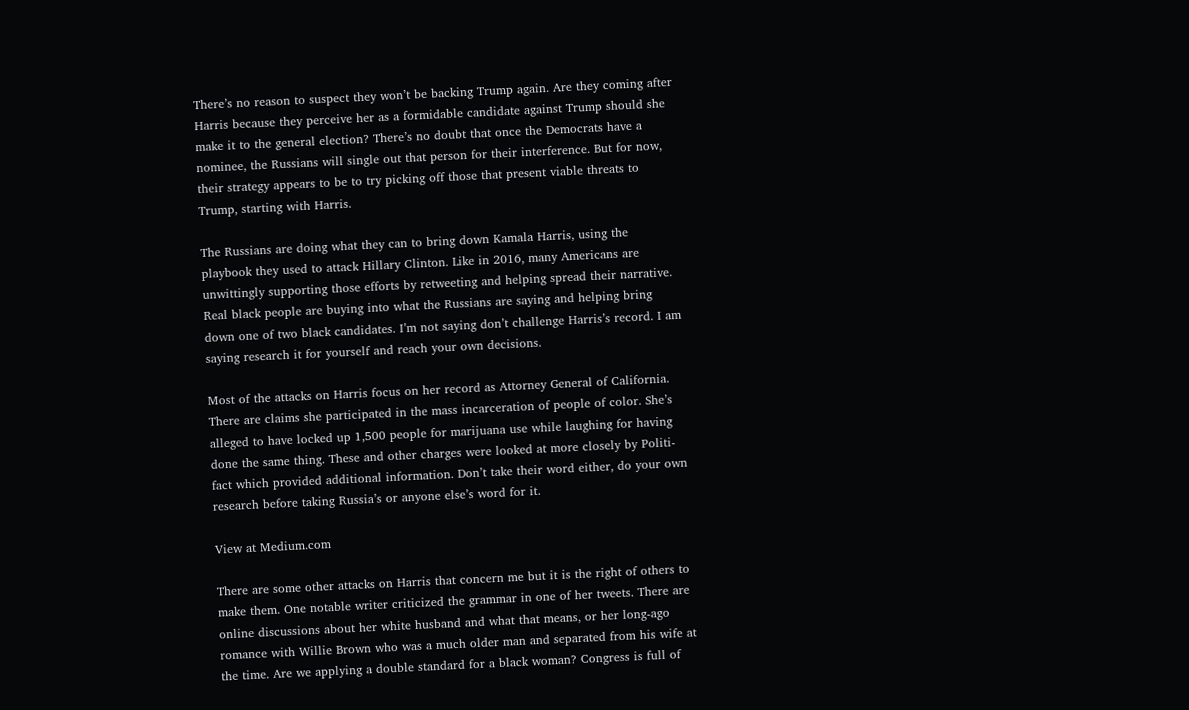There’s no reason to suspect they won’t be backing Trump again. Are they coming after Harris because they perceive her as a formidable candidate against Trump should she make it to the general election? There’s no doubt that once the Democrats have a nominee, the Russians will single out that person for their interference. But for now, their strategy appears to be to try picking off those that present viable threats to Trump, starting with Harris.

The Russians are doing what they can to bring down Kamala Harris, using the playbook they used to attack Hillary Clinton. Like in 2016, many Americans are unwittingly supporting those efforts by retweeting and helping spread their narrative. Real black people are buying into what the Russians are saying and helping bring down one of two black candidates. I’m not saying don’t challenge Harris’s record. I am saying research it for yourself and reach your own decisions.

Most of the attacks on Harris focus on her record as Attorney General of California. There are claims she participated in the mass incarceration of people of color. She’s alleged to have locked up 1,500 people for marijuana use while laughing for having done the same thing. These and other charges were looked at more closely by Politi-fact which provided additional information. Don’t take their word either, do your own research before taking Russia’s or anyone else’s word for it.

View at Medium.com

There are some other attacks on Harris that concern me but it is the right of others to make them. One notable writer criticized the grammar in one of her tweets. There are online discussions about her white husband and what that means, or her long-ago romance with Willie Brown who was a much older man and separated from his wife at the time. Are we applying a double standard for a black woman? Congress is full of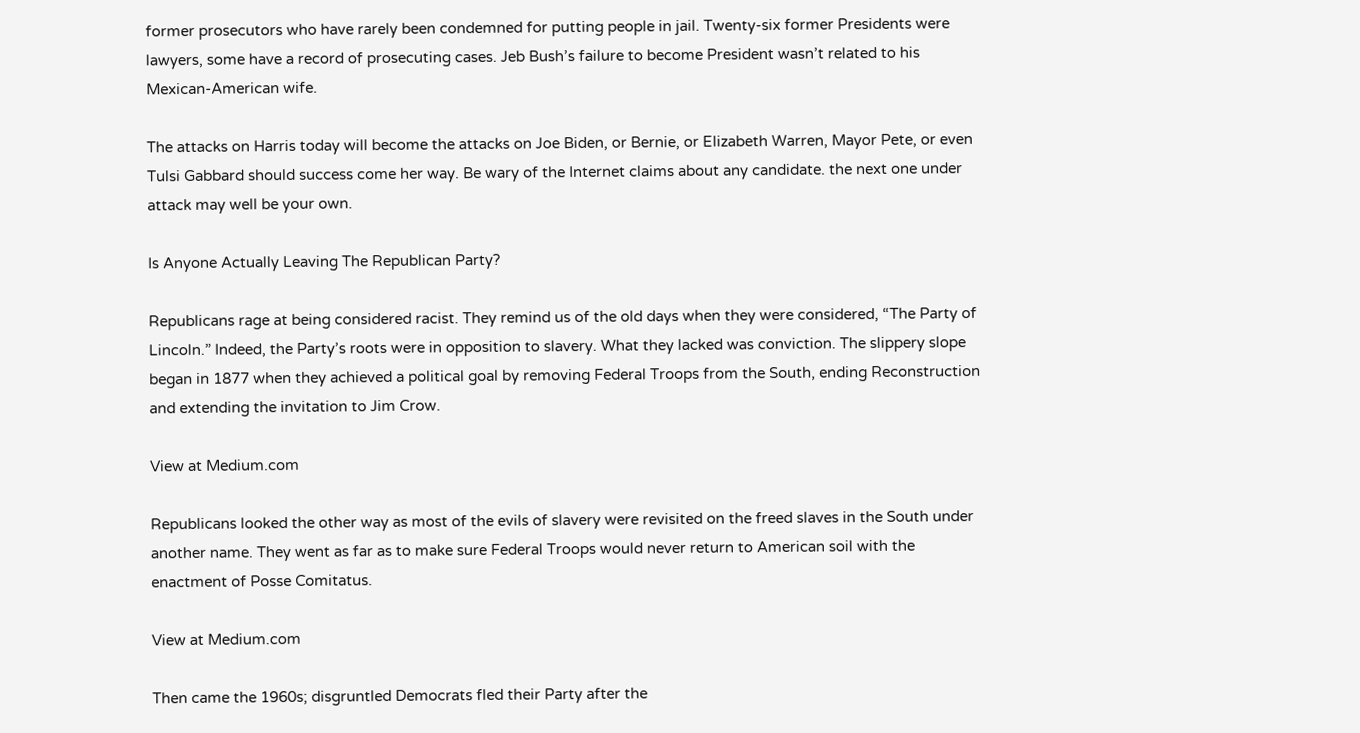former prosecutors who have rarely been condemned for putting people in jail. Twenty-six former Presidents were lawyers, some have a record of prosecuting cases. Jeb Bush’s failure to become President wasn’t related to his Mexican-American wife.

The attacks on Harris today will become the attacks on Joe Biden, or Bernie, or Elizabeth Warren, Mayor Pete, or even Tulsi Gabbard should success come her way. Be wary of the Internet claims about any candidate. the next one under attack may well be your own.

Is Anyone Actually Leaving The Republican Party?

Republicans rage at being considered racist. They remind us of the old days when they were considered, “The Party of Lincoln.” Indeed, the Party’s roots were in opposition to slavery. What they lacked was conviction. The slippery slope began in 1877 when they achieved a political goal by removing Federal Troops from the South, ending Reconstruction and extending the invitation to Jim Crow.

View at Medium.com

Republicans looked the other way as most of the evils of slavery were revisited on the freed slaves in the South under another name. They went as far as to make sure Federal Troops would never return to American soil with the enactment of Posse Comitatus.

View at Medium.com

Then came the 1960s; disgruntled Democrats fled their Party after the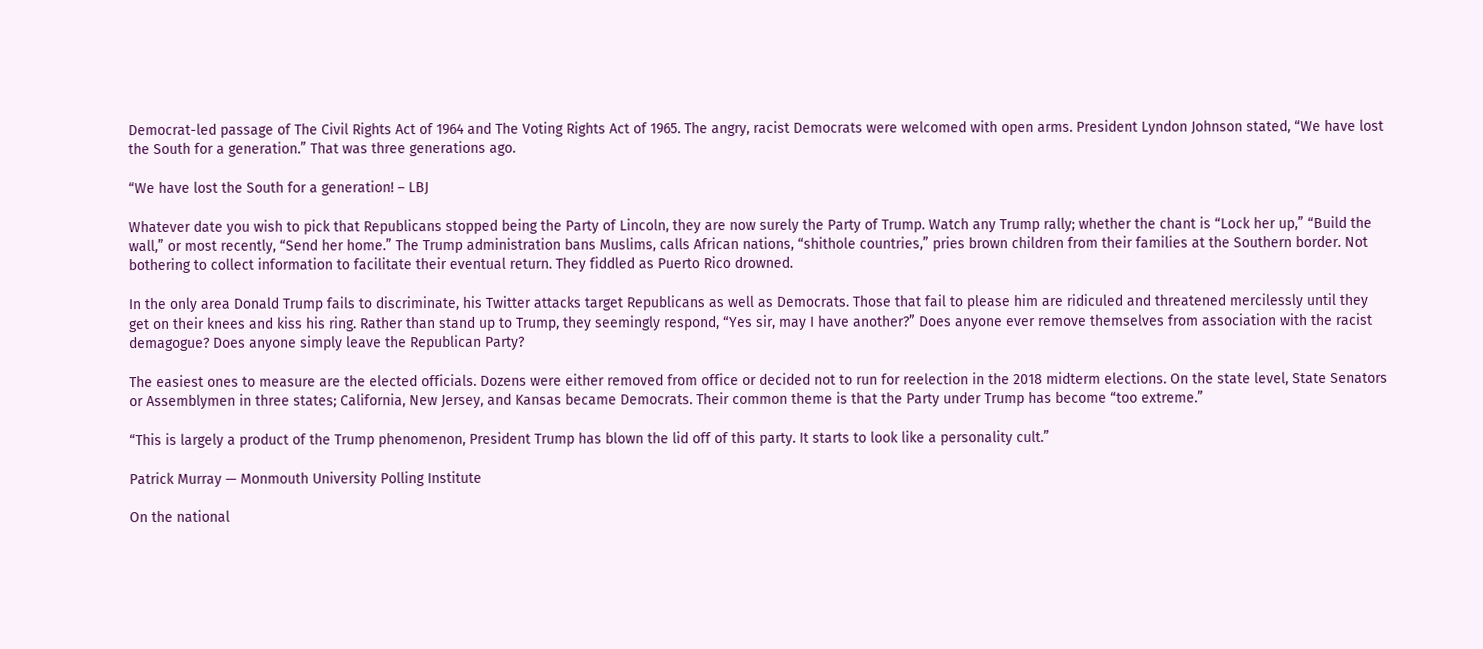Democrat-led passage of The Civil Rights Act of 1964 and The Voting Rights Act of 1965. The angry, racist Democrats were welcomed with open arms. President Lyndon Johnson stated, “We have lost the South for a generation.” That was three generations ago.

“We have lost the South for a generation! – LBJ

Whatever date you wish to pick that Republicans stopped being the Party of Lincoln, they are now surely the Party of Trump. Watch any Trump rally; whether the chant is “Lock her up,” “Build the wall,” or most recently, “Send her home.” The Trump administration bans Muslims, calls African nations, “shithole countries,” pries brown children from their families at the Southern border. Not bothering to collect information to facilitate their eventual return. They fiddled as Puerto Rico drowned.

In the only area Donald Trump fails to discriminate, his Twitter attacks target Republicans as well as Democrats. Those that fail to please him are ridiculed and threatened mercilessly until they get on their knees and kiss his ring. Rather than stand up to Trump, they seemingly respond, “Yes sir, may I have another?” Does anyone ever remove themselves from association with the racist demagogue? Does anyone simply leave the Republican Party?

The easiest ones to measure are the elected officials. Dozens were either removed from office or decided not to run for reelection in the 2018 midterm elections. On the state level, State Senators or Assemblymen in three states; California, New Jersey, and Kansas became Democrats. Their common theme is that the Party under Trump has become “too extreme.”

“This is largely a product of the Trump phenomenon, President Trump has blown the lid off of this party. It starts to look like a personality cult.”

Patrick Murray — Monmouth University Polling Institute

On the national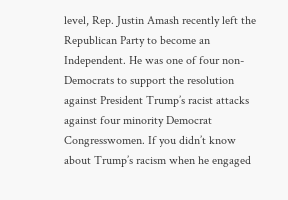level, Rep. Justin Amash recently left the Republican Party to become an Independent. He was one of four non-Democrats to support the resolution against President Trump’s racist attacks against four minority Democrat Congresswomen. If you didn’t know about Trump’s racism when he engaged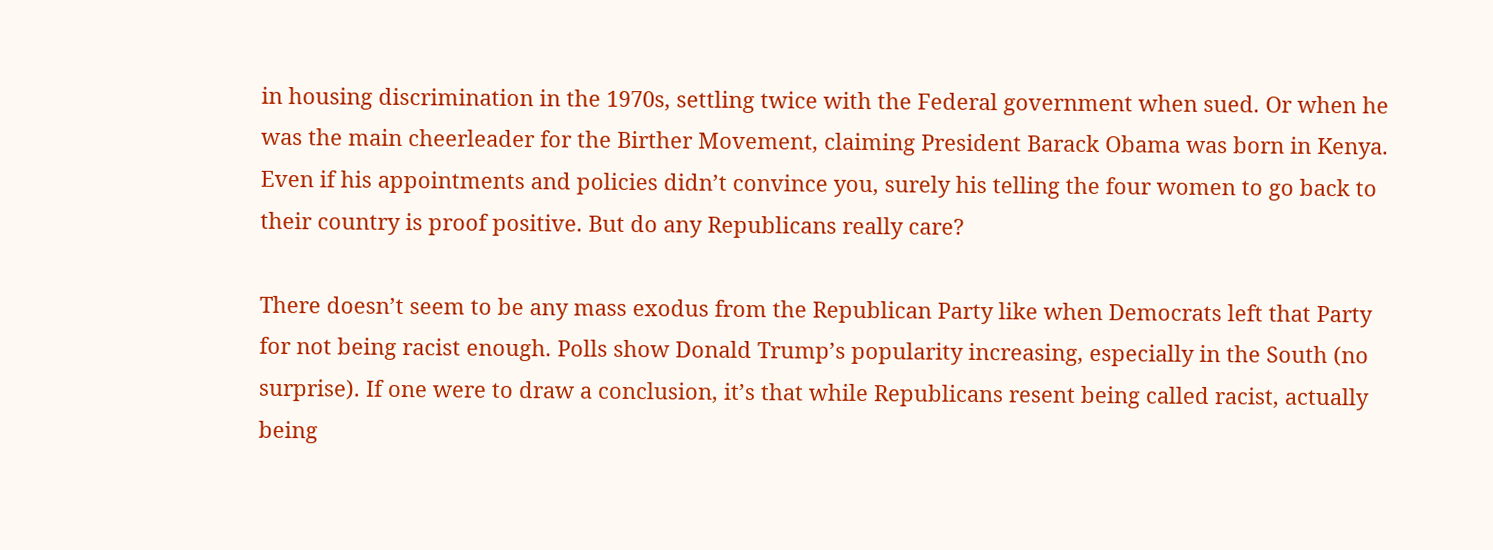in housing discrimination in the 1970s, settling twice with the Federal government when sued. Or when he was the main cheerleader for the Birther Movement, claiming President Barack Obama was born in Kenya. Even if his appointments and policies didn’t convince you, surely his telling the four women to go back to their country is proof positive. But do any Republicans really care?

There doesn’t seem to be any mass exodus from the Republican Party like when Democrats left that Party for not being racist enough. Polls show Donald Trump’s popularity increasing, especially in the South (no surprise). If one were to draw a conclusion, it’s that while Republicans resent being called racist, actually being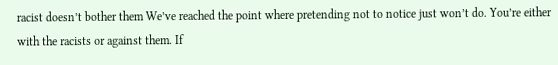racist doesn’t bother them We’ve reached the point where pretending not to notice just won’t do. You’re either with the racists or against them. If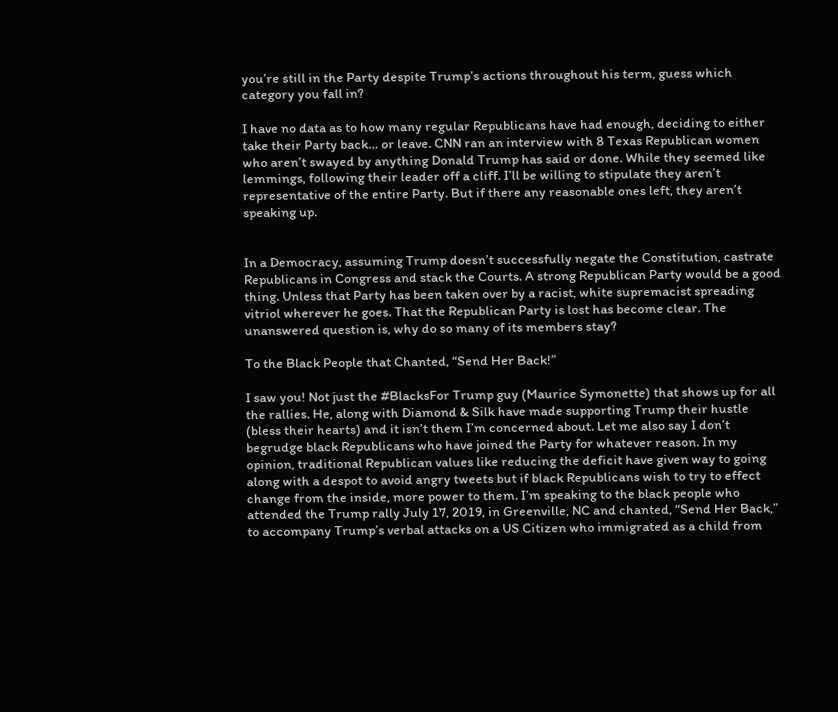you’re still in the Party despite Trump’s actions throughout his term, guess which category you fall in?

I have no data as to how many regular Republicans have had enough, deciding to either take their Party back… or leave. CNN ran an interview with 8 Texas Republican women who aren’t swayed by anything Donald Trump has said or done. While they seemed like lemmings, following their leader off a cliff. I’ll be willing to stipulate they aren’t representative of the entire Party. But if there any reasonable ones left, they aren’t speaking up.


In a Democracy, assuming Trump doesn’t successfully negate the Constitution, castrate Republicans in Congress and stack the Courts. A strong Republican Party would be a good thing. Unless that Party has been taken over by a racist, white supremacist spreading vitriol wherever he goes. That the Republican Party is lost has become clear. The unanswered question is, why do so many of its members stay?

To the Black People that Chanted, “Send Her Back!”

I saw you! Not just the #BlacksFor Trump guy (Maurice Symonette) that shows up for all the rallies. He, along with Diamond & Silk have made supporting Trump their hustle (bless their hearts) and it isn’t them I’m concerned about. Let me also say I don’t begrudge black Republicans who have joined the Party for whatever reason. In my opinion, traditional Republican values like reducing the deficit have given way to going along with a despot to avoid angry tweets but if black Republicans wish to try to effect change from the inside, more power to them. I’m speaking to the black people who attended the Trump rally July 17, 2019, in Greenville, NC and chanted, “Send Her Back,” to accompany Trump’s verbal attacks on a US Citizen who immigrated as a child from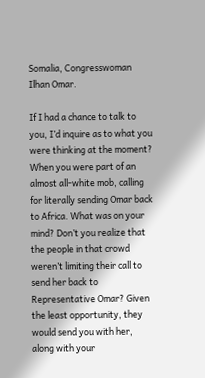Somalia, Congresswoman Ilhan Omar.

If I had a chance to talk to you, I’d inquire as to what you were thinking at the moment? When you were part of an almost all-white mob, calling for literally sending Omar back to Africa. What was on your mind? Don’t you realize that the people in that crowd weren’t limiting their call to send her back to Representative Omar? Given the least opportunity, they would send you with her, along with your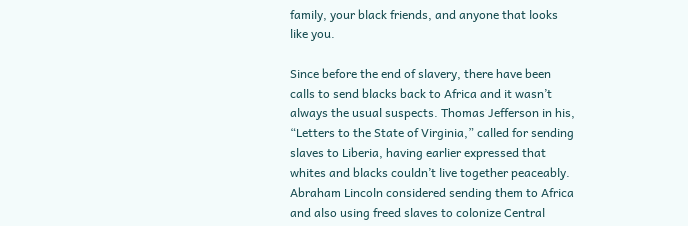family, your black friends, and anyone that looks like you.

Since before the end of slavery, there have been calls to send blacks back to Africa and it wasn’t always the usual suspects. Thomas Jefferson in his, “Letters to the State of Virginia,” called for sending slaves to Liberia, having earlier expressed that whites and blacks couldn’t live together peaceably. Abraham Lincoln considered sending them to Africa and also using freed slaves to colonize Central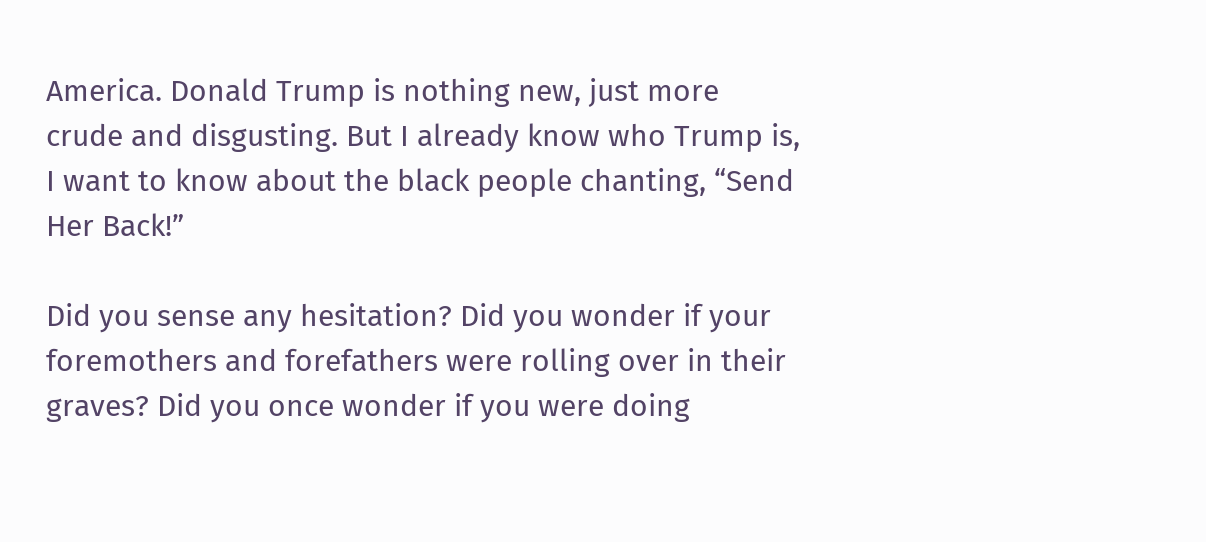America. Donald Trump is nothing new, just more crude and disgusting. But I already know who Trump is, I want to know about the black people chanting, “Send Her Back!”

Did you sense any hesitation? Did you wonder if your foremothers and forefathers were rolling over in their graves? Did you once wonder if you were doing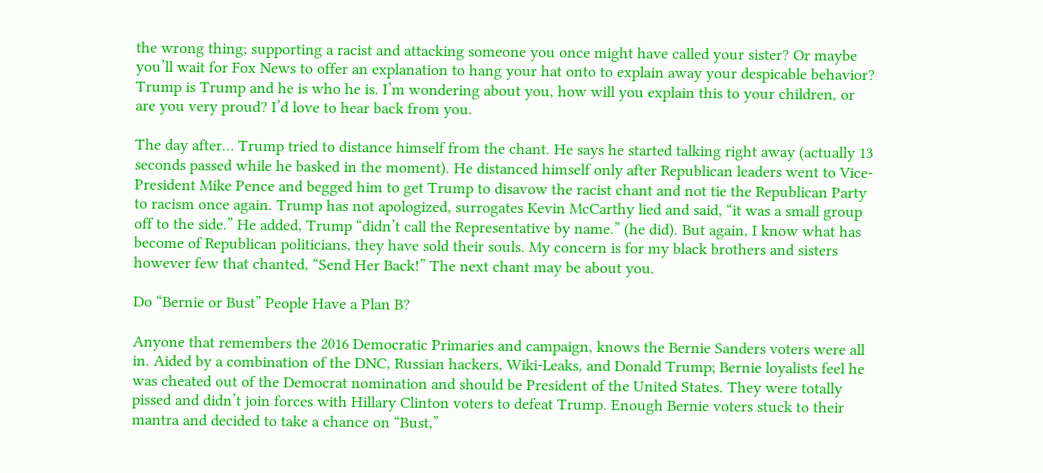the wrong thing; supporting a racist and attacking someone you once might have called your sister? Or maybe you’ll wait for Fox News to offer an explanation to hang your hat onto to explain away your despicable behavior? Trump is Trump and he is who he is. I’m wondering about you, how will you explain this to your children, or are you very proud? I’d love to hear back from you.

The day after… Trump tried to distance himself from the chant. He says he started talking right away (actually 13 seconds passed while he basked in the moment). He distanced himself only after Republican leaders went to Vice-President Mike Pence and begged him to get Trump to disavow the racist chant and not tie the Republican Party to racism once again. Trump has not apologized, surrogates Kevin McCarthy lied and said, “it was a small group off to the side.” He added, Trump “didn’t call the Representative by name.” (he did). But again, I know what has become of Republican politicians, they have sold their souls. My concern is for my black brothers and sisters however few that chanted, “Send Her Back!” The next chant may be about you.

Do “Bernie or Bust” People Have a Plan B?

Anyone that remembers the 2016 Democratic Primaries and campaign, knows the Bernie Sanders voters were all in. Aided by a combination of the DNC, Russian hackers, Wiki-Leaks, and Donald Trump; Bernie loyalists feel he was cheated out of the Democrat nomination and should be President of the United States. They were totally pissed and didn’t join forces with Hillary Clinton voters to defeat Trump. Enough Bernie voters stuck to their mantra and decided to take a chance on “Bust,”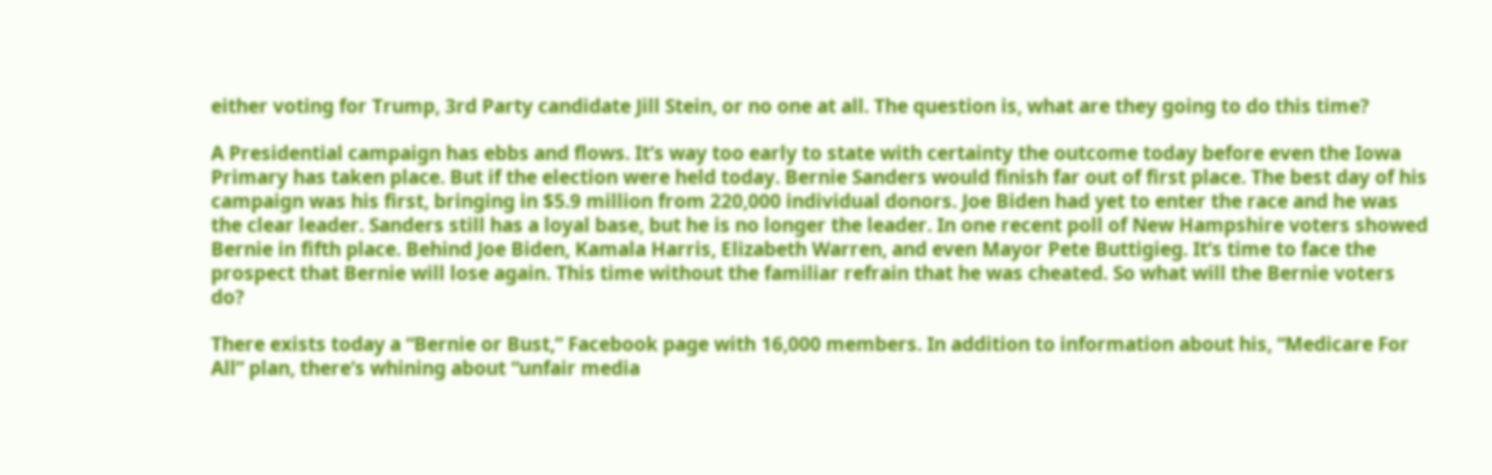either voting for Trump, 3rd Party candidate Jill Stein, or no one at all. The question is, what are they going to do this time?

A Presidential campaign has ebbs and flows. It’s way too early to state with certainty the outcome today before even the Iowa Primary has taken place. But if the election were held today. Bernie Sanders would finish far out of first place. The best day of his campaign was his first, bringing in $5.9 million from 220,000 individual donors. Joe Biden had yet to enter the race and he was the clear leader. Sanders still has a loyal base, but he is no longer the leader. In one recent poll of New Hampshire voters showed Bernie in fifth place. Behind Joe Biden, Kamala Harris, Elizabeth Warren, and even Mayor Pete Buttigieg. It’s time to face the prospect that Bernie will lose again. This time without the familiar refrain that he was cheated. So what will the Bernie voters do?

There exists today a “Bernie or Bust,” Facebook page with 16,000 members. In addition to information about his, “Medicare For All” plan, there’s whining about “unfair media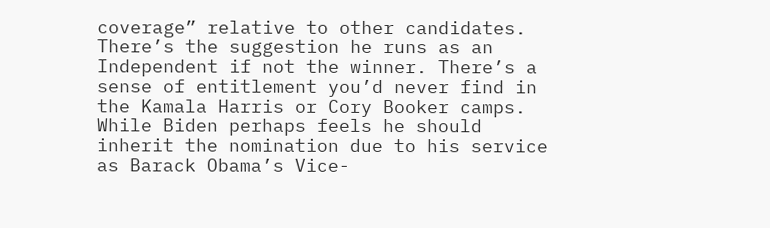coverage” relative to other candidates. There’s the suggestion he runs as an Independent if not the winner. There’s a sense of entitlement you’d never find in the Kamala Harris or Cory Booker camps. While Biden perhaps feels he should inherit the nomination due to his service as Barack Obama’s Vice-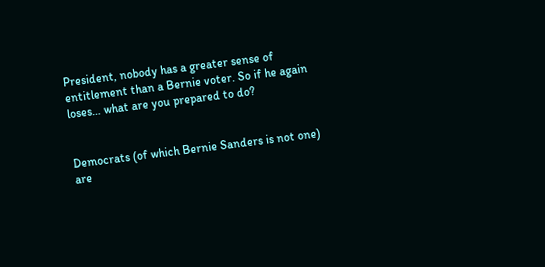President, nobody has a greater sense of entitlement than a Bernie voter. So if he again loses… what are you prepared to do?


Democrats (of which Bernie Sanders is not one) are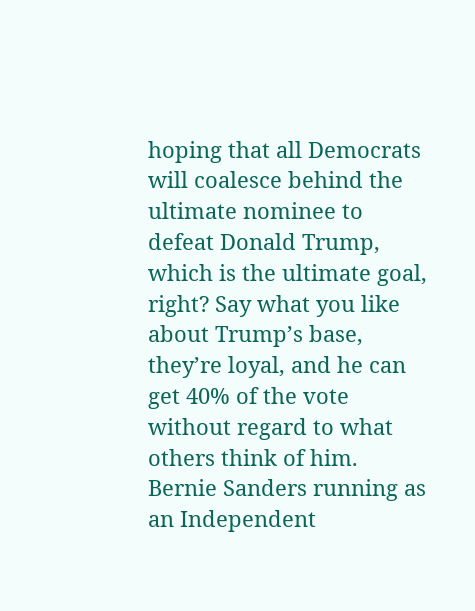hoping that all Democrats will coalesce behind the ultimate nominee to defeat Donald Trump, which is the ultimate goal, right? Say what you like about Trump’s base, they’re loyal, and he can get 40% of the vote without regard to what others think of him. Bernie Sanders running as an Independent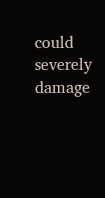could severely damage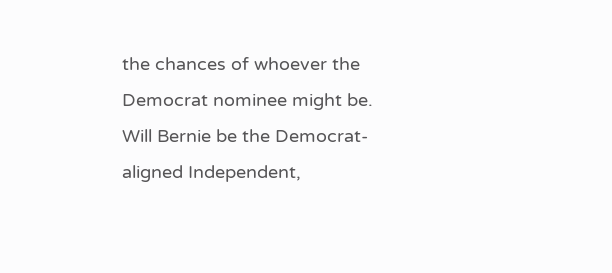the chances of whoever the Democrat nominee might be. Will Bernie be the Democrat-aligned Independent,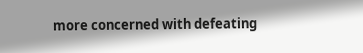more concerned with defeating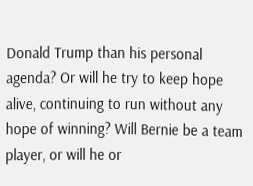Donald Trump than his personal agenda? Or will he try to keep hope alive, continuing to run without any hope of winning? Will Bernie be a team player, or will he or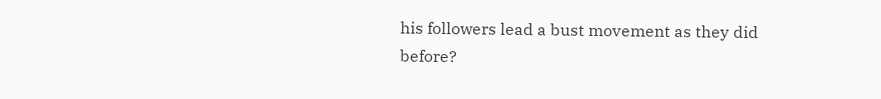his followers lead a bust movement as they did before?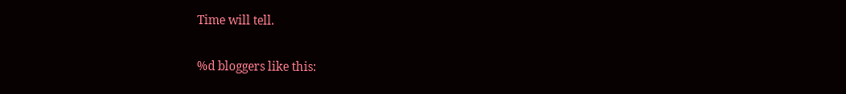Time will tell.

%d bloggers like this: